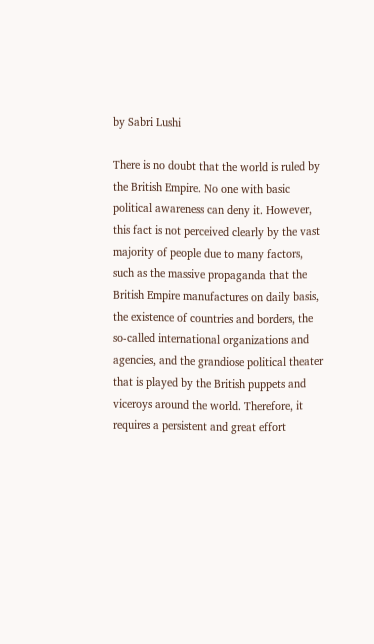by Sabri Lushi

There is no doubt that the world is ruled by the British Empire. No one with basic political awareness can deny it. However, this fact is not perceived clearly by the vast majority of people due to many factors, such as the massive propaganda that the British Empire manufactures on daily basis, the existence of countries and borders, the so-called international organizations and agencies, and the grandiose political theater that is played by the British puppets and viceroys around the world. Therefore, it requires a persistent and great effort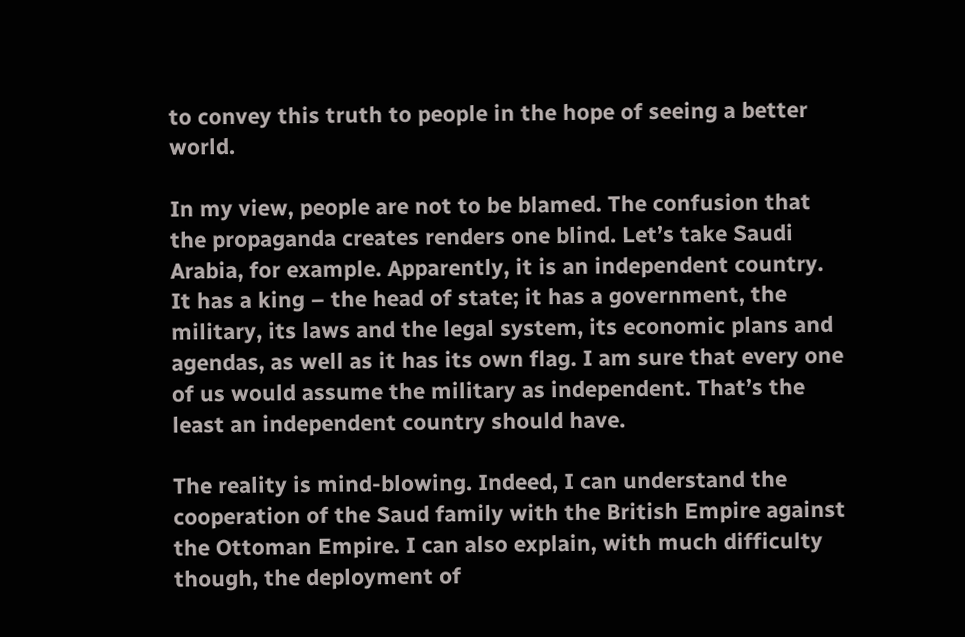to convey this truth to people in the hope of seeing a better world.

In my view, people are not to be blamed. The confusion that the propaganda creates renders one blind. Let’s take Saudi Arabia, for example. Apparently, it is an independent country. It has a king – the head of state; it has a government, the military, its laws and the legal system, its economic plans and agendas, as well as it has its own flag. I am sure that every one of us would assume the military as independent. That’s the least an independent country should have.

The reality is mind-blowing. Indeed, I can understand the cooperation of the Saud family with the British Empire against the Ottoman Empire. I can also explain, with much difficulty though, the deployment of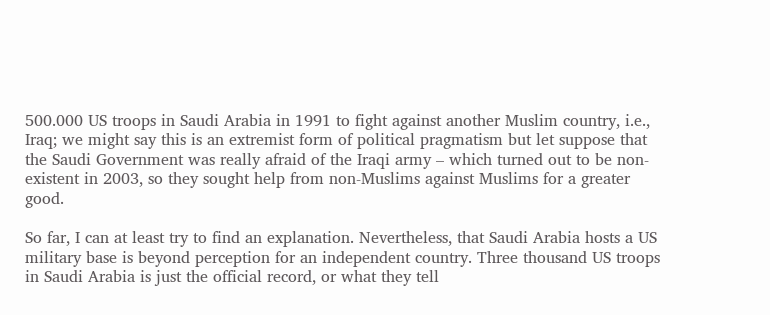500.000 US troops in Saudi Arabia in 1991 to fight against another Muslim country, i.e., Iraq; we might say this is an extremist form of political pragmatism but let suppose that the Saudi Government was really afraid of the Iraqi army – which turned out to be non-existent in 2003, so they sought help from non-Muslims against Muslims for a greater good.

So far, I can at least try to find an explanation. Nevertheless, that Saudi Arabia hosts a US military base is beyond perception for an independent country. Three thousand US troops in Saudi Arabia is just the official record, or what they tell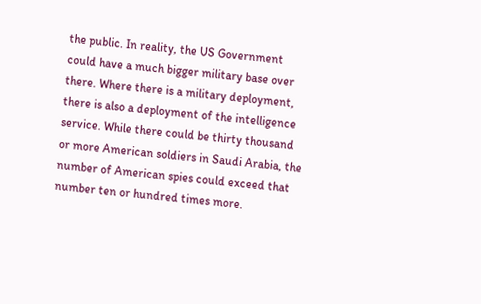the public. In reality, the US Government could have a much bigger military base over there. Where there is a military deployment, there is also a deployment of the intelligence service. While there could be thirty thousand or more American soldiers in Saudi Arabia, the number of American spies could exceed that number ten or hundred times more.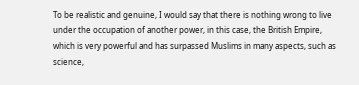To be realistic and genuine, I would say that there is nothing wrong to live under the occupation of another power, in this case, the British Empire, which is very powerful and has surpassed Muslims in many aspects, such as science,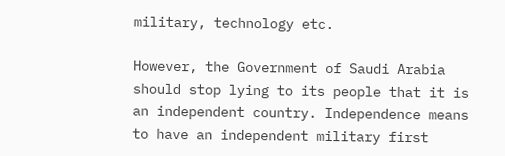military, technology etc.

However, the Government of Saudi Arabia should stop lying to its people that it is an independent country. Independence means to have an independent military first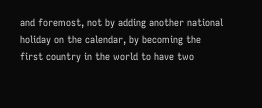and foremost, not by adding another national holiday on the calendar, by becoming the first country in the world to have two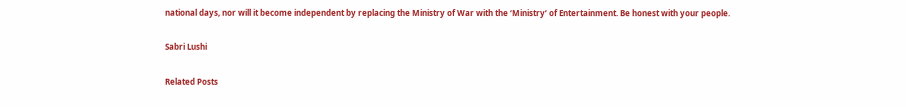national days, nor will it become independent by replacing the Ministry of War with the ‘Ministry’ of Entertainment. Be honest with your people.

Sabri Lushi

Related Posts